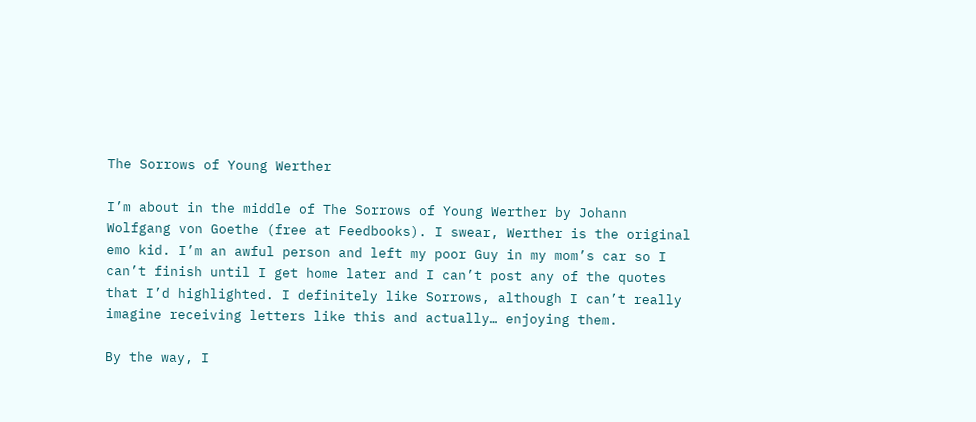The Sorrows of Young Werther

I’m about in the middle of The Sorrows of Young Werther by Johann Wolfgang von Goethe (free at Feedbooks). I swear, Werther is the original emo kid. I’m an awful person and left my poor Guy in my mom’s car so I can’t finish until I get home later and I can’t post any of the quotes that I’d highlighted. I definitely like Sorrows, although I can’t really imagine receiving letters like this and actually… enjoying them.

By the way, I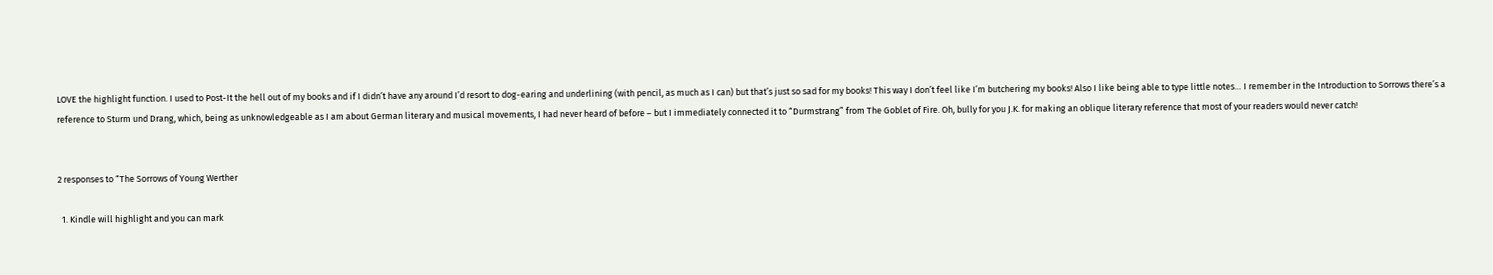LOVE the highlight function. I used to Post-It the hell out of my books and if I didn’t have any around I’d resort to dog-earing and underlining (with pencil, as much as I can) but that’s just so sad for my books! This way I don’t feel like I’m butchering my books! Also I like being able to type little notes… I remember in the Introduction to Sorrows there’s a reference to Sturm und Drang, which, being as unknowledgeable as I am about German literary and musical movements, I had never heard of before – but I immediately connected it to “Durmstrang” from The Goblet of Fire. Oh, bully for you J.K. for making an oblique literary reference that most of your readers would never catch!


2 responses to “The Sorrows of Young Werther

  1. Kindle will highlight and you can mark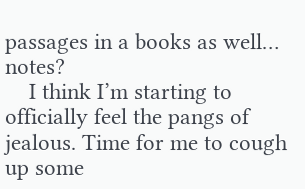passages in a books as well… notes?
    I think I’m starting to officially feel the pangs of jealous. Time for me to cough up some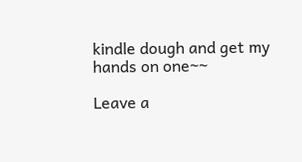kindle dough and get my hands on one~~

Leave a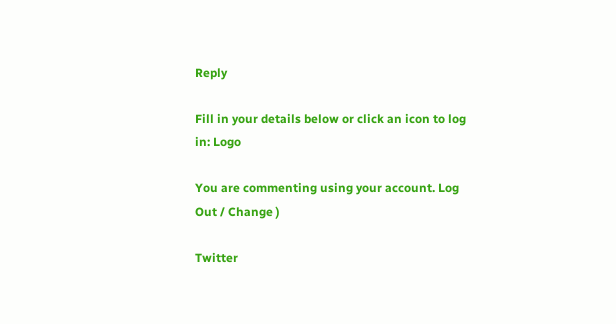Reply

Fill in your details below or click an icon to log in: Logo

You are commenting using your account. Log Out / Change )

Twitter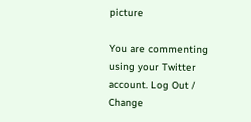picture

You are commenting using your Twitter account. Log Out / Change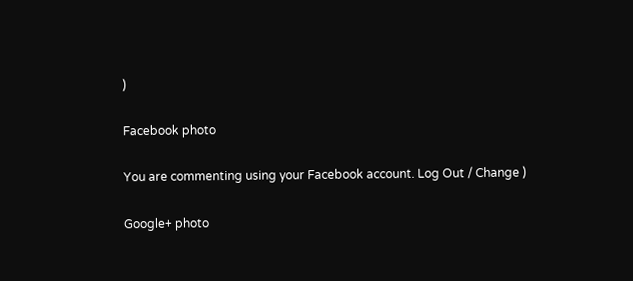)

Facebook photo

You are commenting using your Facebook account. Log Out / Change )

Google+ photo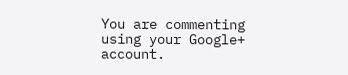You are commenting using your Google+ account.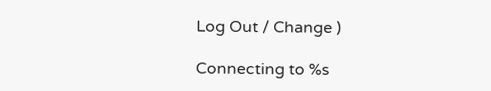Log Out / Change )

Connecting to %s